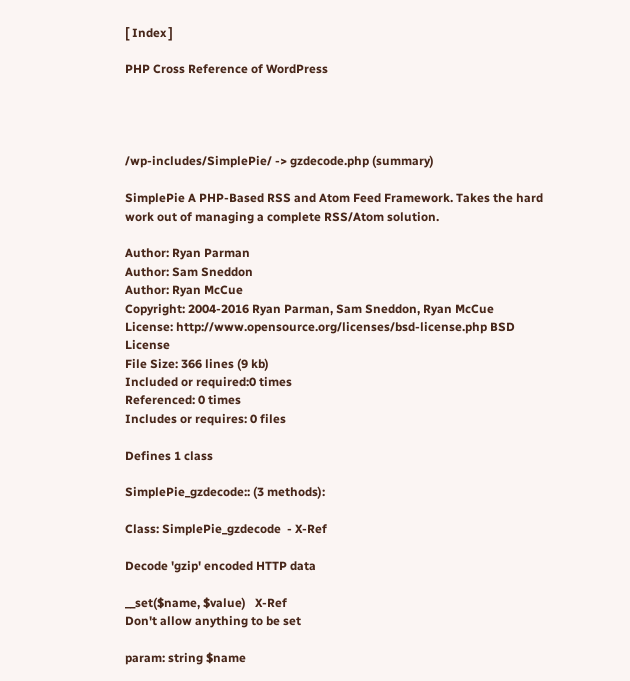[ Index ]

PHP Cross Reference of WordPress




/wp-includes/SimplePie/ -> gzdecode.php (summary)

SimplePie A PHP-Based RSS and Atom Feed Framework. Takes the hard work out of managing a complete RSS/Atom solution.

Author: Ryan Parman
Author: Sam Sneddon
Author: Ryan McCue
Copyright: 2004-2016 Ryan Parman, Sam Sneddon, Ryan McCue
License: http://www.opensource.org/licenses/bsd-license.php BSD License
File Size: 366 lines (9 kb)
Included or required:0 times
Referenced: 0 times
Includes or requires: 0 files

Defines 1 class

SimplePie_gzdecode:: (3 methods):

Class: SimplePie_gzdecode  - X-Ref

Decode 'gzip' encoded HTTP data

__set($name, $value)   X-Ref
Don't allow anything to be set

param: string $name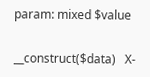param: mixed $value

__construct($data)   X-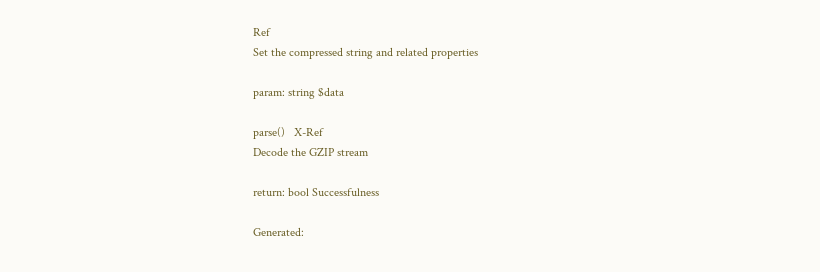Ref
Set the compressed string and related properties

param: string $data

parse()   X-Ref
Decode the GZIP stream

return: bool Successfulness

Generated: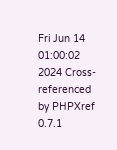Fri Jun 14 01:00:02 2024 Cross-referenced by PHPXref 0.7.1